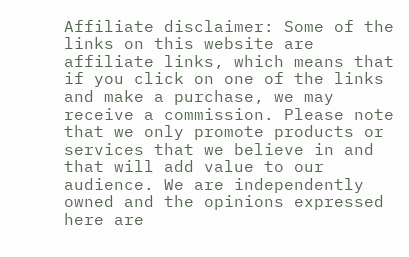Affiliate disclaimer: Some of the links on this website are affiliate links, which means that if you click on one of the links and make a purchase, we may receive a commission. Please note that we only promote products or services that we believe in and that will add value to our audience. We are independently owned and the opinions expressed here are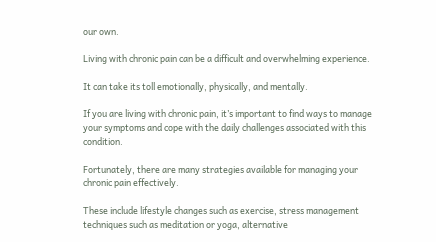our own.

Living with chronic pain can be a difficult and overwhelming experience.

It can take its toll emotionally, physically, and mentally.

If you are living with chronic pain, it’s important to find ways to manage your symptoms and cope with the daily challenges associated with this condition.

Fortunately, there are many strategies available for managing your chronic pain effectively.

These include lifestyle changes such as exercise, stress management techniques such as meditation or yoga, alternative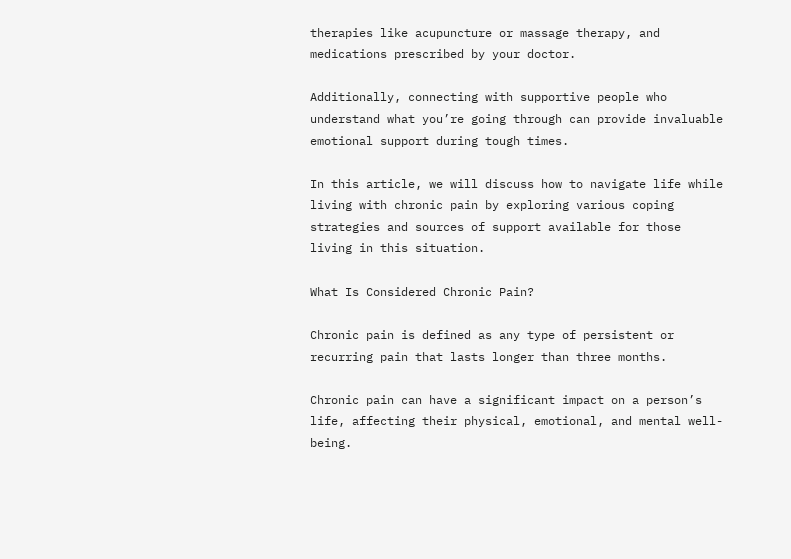therapies like acupuncture or massage therapy, and medications prescribed by your doctor.

Additionally, connecting with supportive people who understand what you’re going through can provide invaluable emotional support during tough times.

In this article, we will discuss how to navigate life while living with chronic pain by exploring various coping strategies and sources of support available for those living in this situation.

What Is Considered Chronic Pain?

Chronic pain is defined as any type of persistent or recurring pain that lasts longer than three months.

Chronic pain can have a significant impact on a person’s life, affecting their physical, emotional, and mental well-being.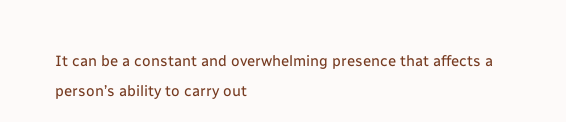It can be a constant and overwhelming presence that affects a person’s ability to carry out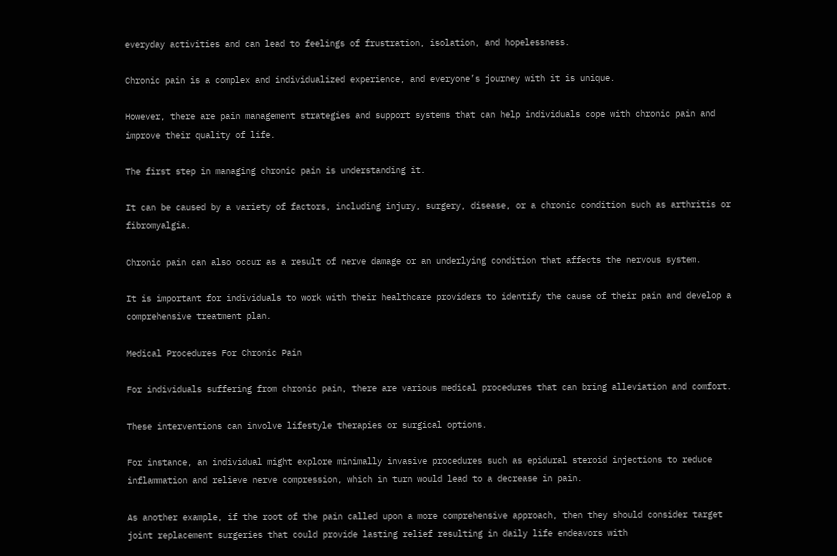everyday activities and can lead to feelings of frustration, isolation, and hopelessness.

Chronic pain is a complex and individualized experience, and everyone’s journey with it is unique.

However, there are pain management strategies and support systems that can help individuals cope with chronic pain and improve their quality of life.

The first step in managing chronic pain is understanding it.

It can be caused by a variety of factors, including injury, surgery, disease, or a chronic condition such as arthritis or fibromyalgia.

Chronic pain can also occur as a result of nerve damage or an underlying condition that affects the nervous system.

It is important for individuals to work with their healthcare providers to identify the cause of their pain and develop a comprehensive treatment plan.

Medical Procedures For Chronic Pain

For individuals suffering from chronic pain, there are various medical procedures that can bring alleviation and comfort.

These interventions can involve lifestyle therapies or surgical options.

For instance, an individual might explore minimally invasive procedures such as epidural steroid injections to reduce inflammation and relieve nerve compression, which in turn would lead to a decrease in pain.

As another example, if the root of the pain called upon a more comprehensive approach, then they should consider target joint replacement surgeries that could provide lasting relief resulting in daily life endeavors with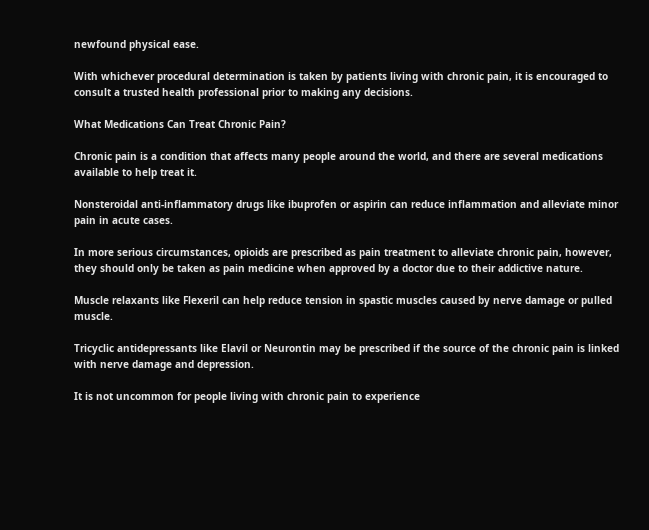newfound physical ease.

With whichever procedural determination is taken by patients living with chronic pain, it is encouraged to consult a trusted health professional prior to making any decisions.

What Medications Can Treat Chronic Pain?

Chronic pain is a condition that affects many people around the world, and there are several medications available to help treat it.

Nonsteroidal anti-inflammatory drugs like ibuprofen or aspirin can reduce inflammation and alleviate minor pain in acute cases.

In more serious circumstances, opioids are prescribed as pain treatment to alleviate chronic pain, however, they should only be taken as pain medicine when approved by a doctor due to their addictive nature.

Muscle relaxants like Flexeril can help reduce tension in spastic muscles caused by nerve damage or pulled muscle.

Tricyclic antidepressants like Elavil or Neurontin may be prescribed if the source of the chronic pain is linked with nerve damage and depression.

It is not uncommon for people living with chronic pain to experience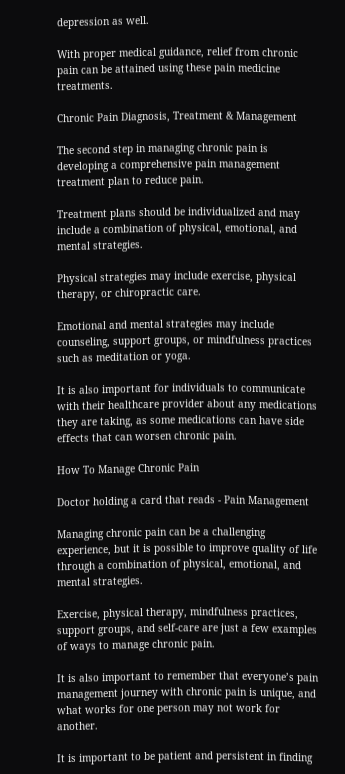depression as well.

With proper medical guidance, relief from chronic pain can be attained using these pain medicine treatments.

Chronic Pain Diagnosis, Treatment & Management

The second step in managing chronic pain is developing a comprehensive pain management treatment plan to reduce pain.

Treatment plans should be individualized and may include a combination of physical, emotional, and mental strategies.

Physical strategies may include exercise, physical therapy, or chiropractic care.

Emotional and mental strategies may include counseling, support groups, or mindfulness practices such as meditation or yoga.

It is also important for individuals to communicate with their healthcare provider about any medications they are taking, as some medications can have side effects that can worsen chronic pain.

How To Manage Chronic Pain

Doctor holding a card that reads - Pain Management

Managing chronic pain can be a challenging experience, but it is possible to improve quality of life through a combination of physical, emotional, and mental strategies.

Exercise, physical therapy, mindfulness practices, support groups, and self-care are just a few examples of ways to manage chronic pain.

It is also important to remember that everyone’s pain management journey with chronic pain is unique, and what works for one person may not work for another.

It is important to be patient and persistent in finding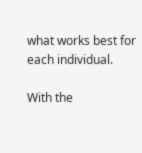what works best for each individual.

With the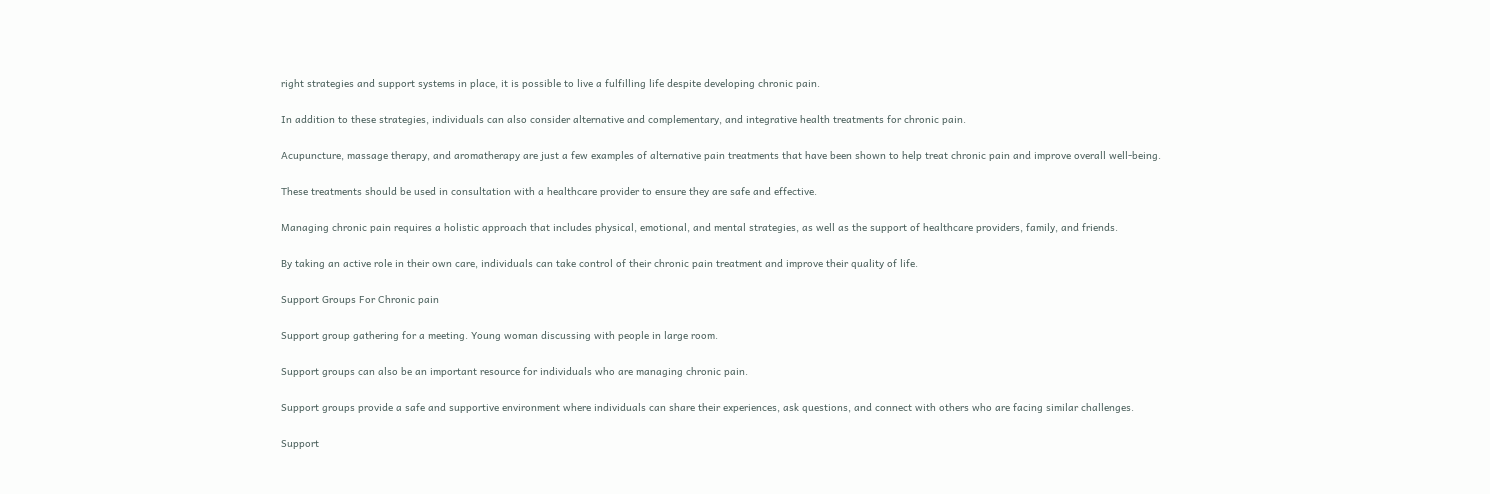right strategies and support systems in place, it is possible to live a fulfilling life despite developing chronic pain.

In addition to these strategies, individuals can also consider alternative and complementary, and integrative health treatments for chronic pain.

Acupuncture, massage therapy, and aromatherapy are just a few examples of alternative pain treatments that have been shown to help treat chronic pain and improve overall well-being.

These treatments should be used in consultation with a healthcare provider to ensure they are safe and effective.

Managing chronic pain requires a holistic approach that includes physical, emotional, and mental strategies, as well as the support of healthcare providers, family, and friends.

By taking an active role in their own care, individuals can take control of their chronic pain treatment and improve their quality of life.

Support Groups For Chronic pain

Support group gathering for a meeting. Young woman discussing with people in large room.

Support groups can also be an important resource for individuals who are managing chronic pain.

Support groups provide a safe and supportive environment where individuals can share their experiences, ask questions, and connect with others who are facing similar challenges.

Support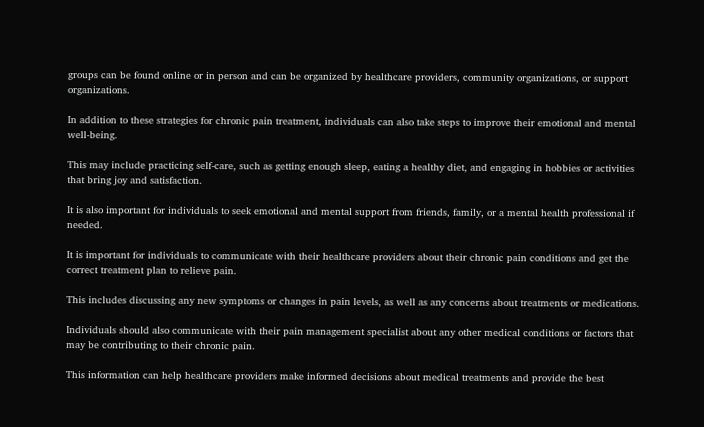groups can be found online or in person and can be organized by healthcare providers, community organizations, or support organizations.

In addition to these strategies for chronic pain treatment, individuals can also take steps to improve their emotional and mental well-being.

This may include practicing self-care, such as getting enough sleep, eating a healthy diet, and engaging in hobbies or activities that bring joy and satisfaction.

It is also important for individuals to seek emotional and mental support from friends, family, or a mental health professional if needed.

It is important for individuals to communicate with their healthcare providers about their chronic pain conditions and get the correct treatment plan to relieve pain.

This includes discussing any new symptoms or changes in pain levels, as well as any concerns about treatments or medications.

Individuals should also communicate with their pain management specialist about any other medical conditions or factors that may be contributing to their chronic pain.

This information can help healthcare providers make informed decisions about medical treatments and provide the best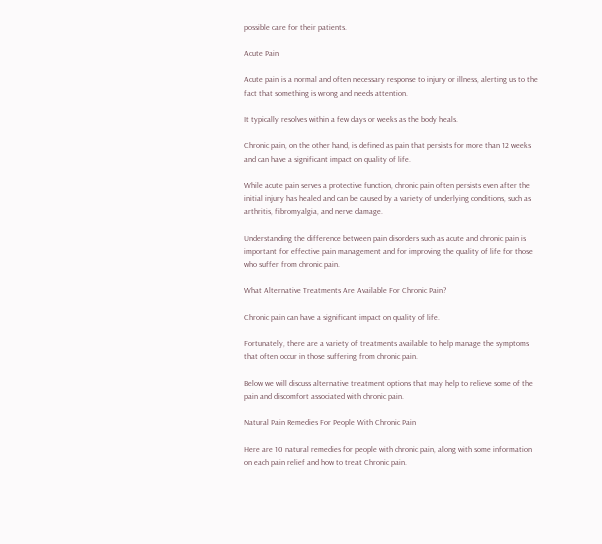possible care for their patients.

Acute Pain

Acute pain is a normal and often necessary response to injury or illness, alerting us to the fact that something is wrong and needs attention.

It typically resolves within a few days or weeks as the body heals.

Chronic pain, on the other hand, is defined as pain that persists for more than 12 weeks and can have a significant impact on quality of life.

While acute pain serves a protective function, chronic pain often persists even after the initial injury has healed and can be caused by a variety of underlying conditions, such as arthritis, fibromyalgia, and nerve damage.

Understanding the difference between pain disorders such as acute and chronic pain is important for effective pain management and for improving the quality of life for those who suffer from chronic pain.

What Alternative Treatments Are Available For Chronic Pain?

Chronic pain can have a significant impact on quality of life.

Fortunately, there are a variety of treatments available to help manage the symptoms that often occur in those suffering from chronic pain.

Below we will discuss alternative treatment options that may help to relieve some of the pain and discomfort associated with chronic pain.

Natural Pain Remedies For People With Chronic Pain

Here are 10 natural remedies for people with chronic pain, along with some information on each pain relief and how to treat Chronic pain.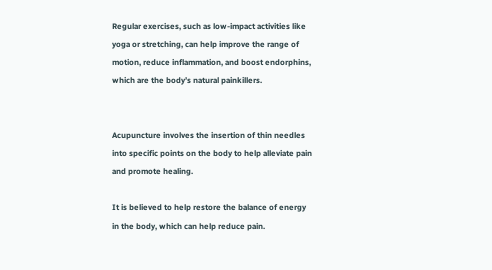Regular exercises, such as low-impact activities like yoga or stretching, can help improve the range of motion, reduce inflammation, and boost endorphins, which are the body’s natural painkillers.


Acupuncture involves the insertion of thin needles into specific points on the body to help alleviate pain and promote healing.

It is believed to help restore the balance of energy in the body, which can help reduce pain.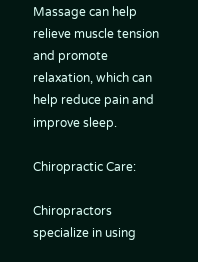Massage can help relieve muscle tension and promote relaxation, which can help reduce pain and improve sleep.

Chiropractic Care:

Chiropractors specialize in using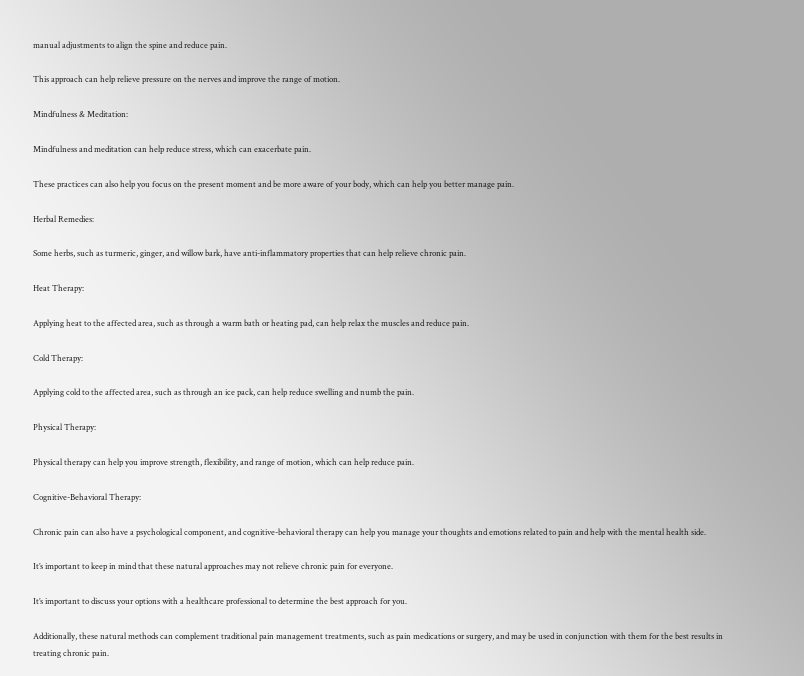manual adjustments to align the spine and reduce pain.

This approach can help relieve pressure on the nerves and improve the range of motion.

Mindfulness & Meditation:

Mindfulness and meditation can help reduce stress, which can exacerbate pain.

These practices can also help you focus on the present moment and be more aware of your body, which can help you better manage pain.

Herbal Remedies:

Some herbs, such as turmeric, ginger, and willow bark, have anti-inflammatory properties that can help relieve chronic pain.

Heat Therapy:

Applying heat to the affected area, such as through a warm bath or heating pad, can help relax the muscles and reduce pain.

Cold Therapy:

Applying cold to the affected area, such as through an ice pack, can help reduce swelling and numb the pain.

Physical Therapy:

Physical therapy can help you improve strength, flexibility, and range of motion, which can help reduce pain.

Cognitive-Behavioral Therapy:

Chronic pain can also have a psychological component, and cognitive-behavioral therapy can help you manage your thoughts and emotions related to pain and help with the mental health side.

It’s important to keep in mind that these natural approaches may not relieve chronic pain for everyone.

It’s important to discuss your options with a healthcare professional to determine the best approach for you.

Additionally, these natural methods can complement traditional pain management treatments, such as pain medications or surgery, and may be used in conjunction with them for the best results in treating chronic pain.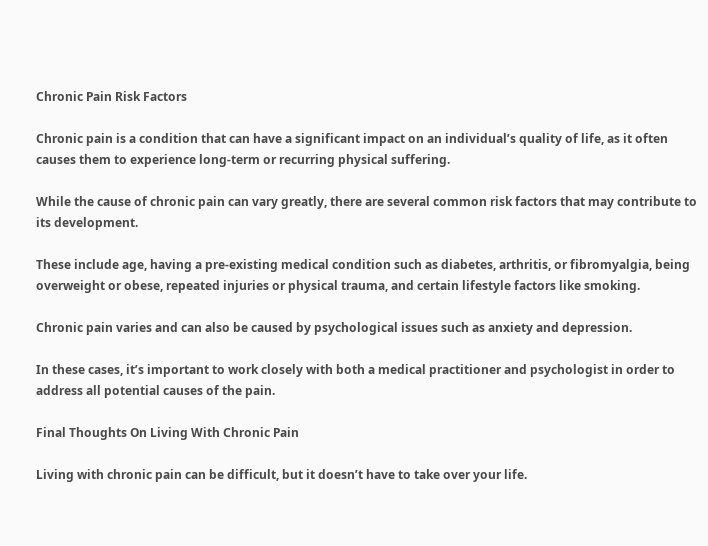Chronic Pain Risk Factors

Chronic pain is a condition that can have a significant impact on an individual’s quality of life, as it often causes them to experience long-term or recurring physical suffering.

While the cause of chronic pain can vary greatly, there are several common risk factors that may contribute to its development.

These include age, having a pre-existing medical condition such as diabetes, arthritis, or fibromyalgia, being overweight or obese, repeated injuries or physical trauma, and certain lifestyle factors like smoking.

Chronic pain varies and can also be caused by psychological issues such as anxiety and depression.

In these cases, it’s important to work closely with both a medical practitioner and psychologist in order to address all potential causes of the pain.

Final Thoughts On Living With Chronic Pain

Living with chronic pain can be difficult, but it doesn’t have to take over your life.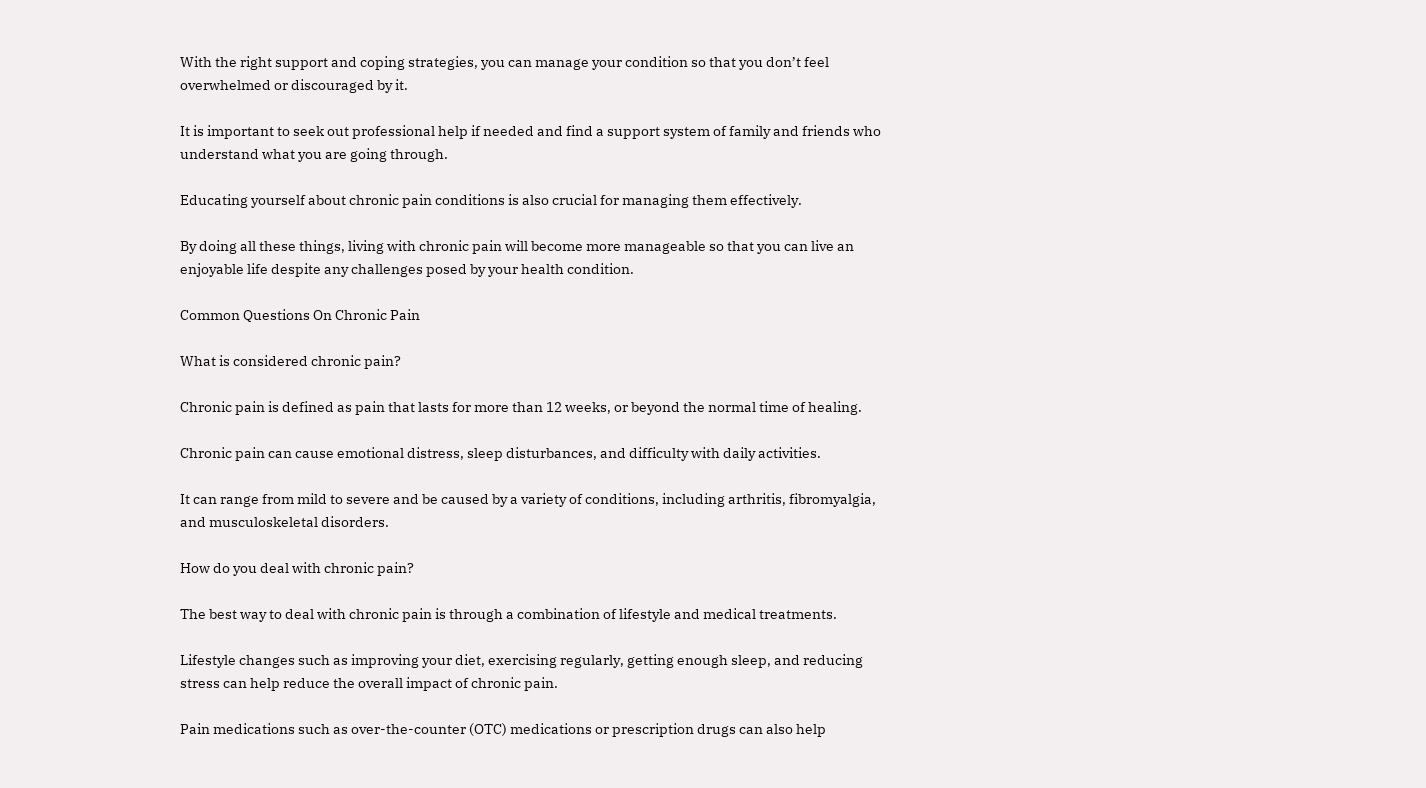With the right support and coping strategies, you can manage your condition so that you don’t feel overwhelmed or discouraged by it.

It is important to seek out professional help if needed and find a support system of family and friends who understand what you are going through.

Educating yourself about chronic pain conditions is also crucial for managing them effectively.

By doing all these things, living with chronic pain will become more manageable so that you can live an enjoyable life despite any challenges posed by your health condition.

Common Questions On Chronic Pain

What is considered chronic pain?

Chronic pain is defined as pain that lasts for more than 12 weeks, or beyond the normal time of healing.

Chronic pain can cause emotional distress, sleep disturbances, and difficulty with daily activities.

It can range from mild to severe and be caused by a variety of conditions, including arthritis, fibromyalgia, and musculoskeletal disorders.

How do you deal with chronic pain?

The best way to deal with chronic pain is through a combination of lifestyle and medical treatments.

Lifestyle changes such as improving your diet, exercising regularly, getting enough sleep, and reducing stress can help reduce the overall impact of chronic pain.

Pain medications such as over-the-counter (OTC) medications or prescription drugs can also help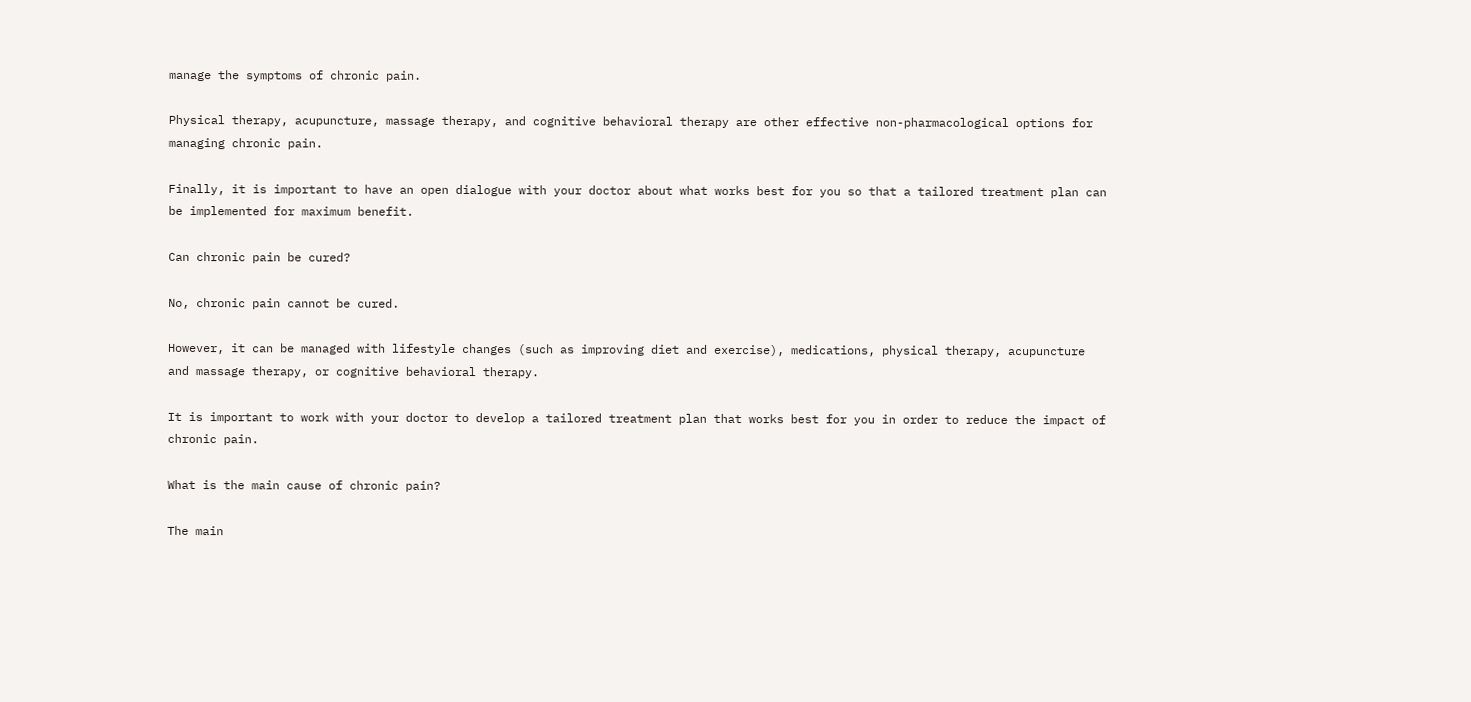manage the symptoms of chronic pain.

Physical therapy, acupuncture, massage therapy, and cognitive behavioral therapy are other effective non-pharmacological options for managing chronic pain.

Finally, it is important to have an open dialogue with your doctor about what works best for you so that a tailored treatment plan can be implemented for maximum benefit.

Can chronic pain be cured?

No, chronic pain cannot be cured.

However, it can be managed with lifestyle changes (such as improving diet and exercise), medications, physical therapy, acupuncture and massage therapy, or cognitive behavioral therapy.

It is important to work with your doctor to develop a tailored treatment plan that works best for you in order to reduce the impact of chronic pain.

What is the main cause of chronic pain?

The main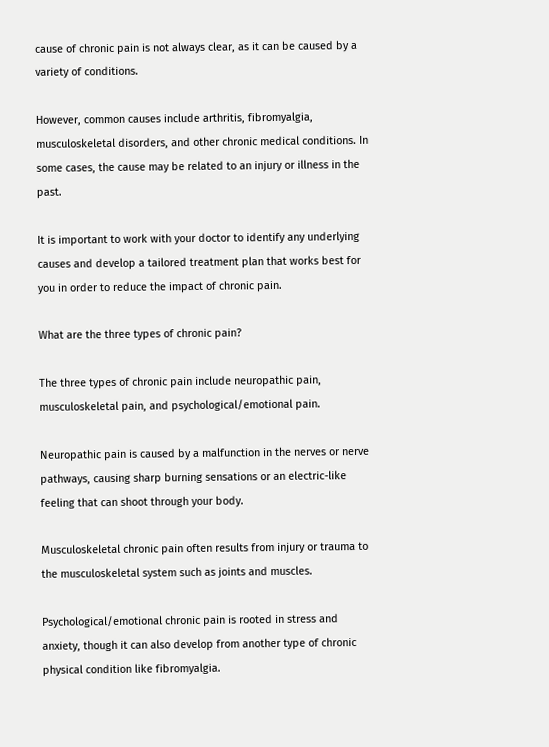cause of chronic pain is not always clear, as it can be caused by a variety of conditions.

However, common causes include arthritis, fibromyalgia, musculoskeletal disorders, and other chronic medical conditions. In some cases, the cause may be related to an injury or illness in the past.

It is important to work with your doctor to identify any underlying causes and develop a tailored treatment plan that works best for you in order to reduce the impact of chronic pain.

What are the three types of chronic pain?

The three types of chronic pain include neuropathic pain, musculoskeletal pain, and psychological/emotional pain.

Neuropathic pain is caused by a malfunction in the nerves or nerve pathways, causing sharp burning sensations or an electric-like feeling that can shoot through your body.

Musculoskeletal chronic pain often results from injury or trauma to the musculoskeletal system such as joints and muscles.

Psychological/emotional chronic pain is rooted in stress and anxiety, though it can also develop from another type of chronic physical condition like fibromyalgia.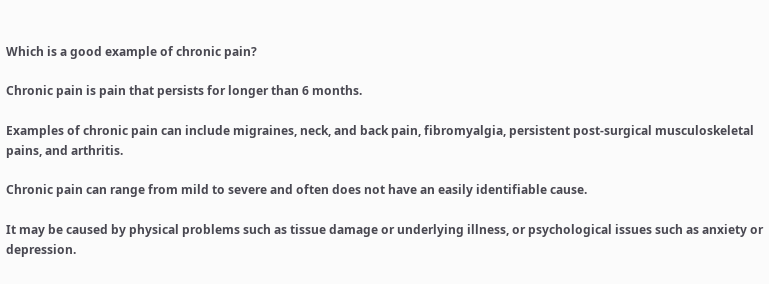Which is a good example of chronic pain?

Chronic pain is pain that persists for longer than 6 months.

Examples of chronic pain can include migraines, neck, and back pain, fibromyalgia, persistent post-surgical musculoskeletal pains, and arthritis.

Chronic pain can range from mild to severe and often does not have an easily identifiable cause.

It may be caused by physical problems such as tissue damage or underlying illness, or psychological issues such as anxiety or depression.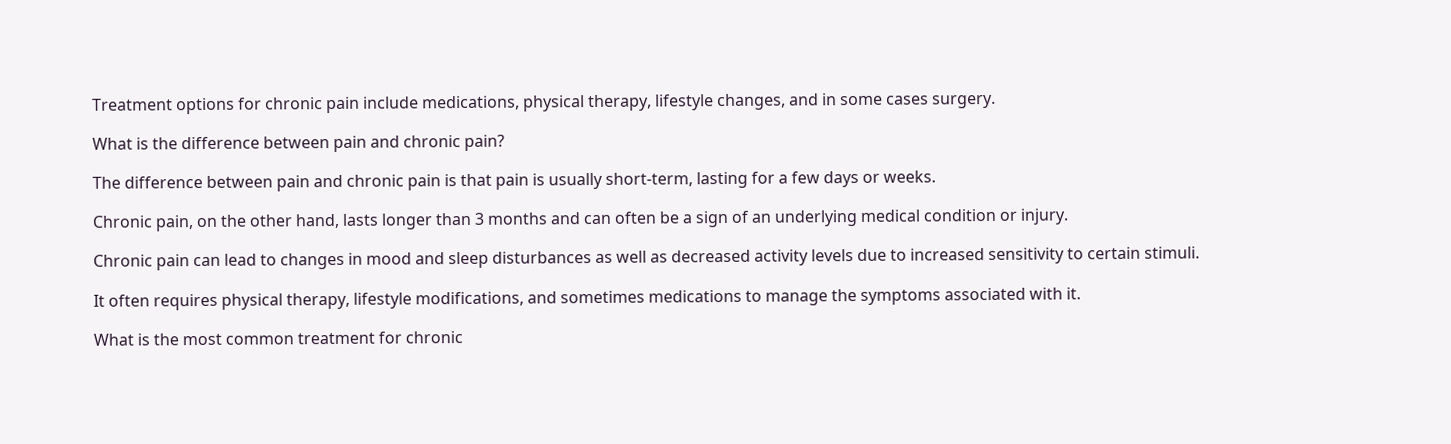Treatment options for chronic pain include medications, physical therapy, lifestyle changes, and in some cases surgery.

What is the difference between pain and chronic pain?

The difference between pain and chronic pain is that pain is usually short-term, lasting for a few days or weeks.

Chronic pain, on the other hand, lasts longer than 3 months and can often be a sign of an underlying medical condition or injury.

Chronic pain can lead to changes in mood and sleep disturbances as well as decreased activity levels due to increased sensitivity to certain stimuli.

It often requires physical therapy, lifestyle modifications, and sometimes medications to manage the symptoms associated with it.

What is the most common treatment for chronic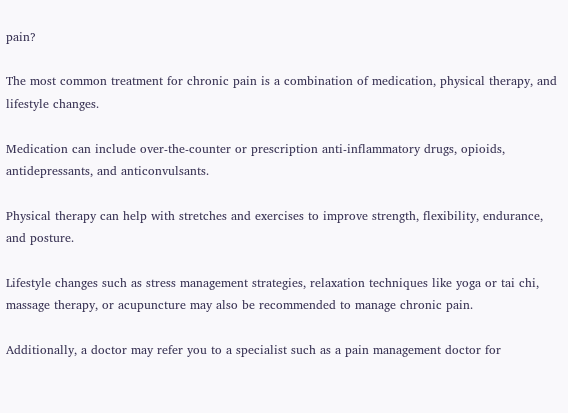pain?

The most common treatment for chronic pain is a combination of medication, physical therapy, and lifestyle changes.

Medication can include over-the-counter or prescription anti-inflammatory drugs, opioids, antidepressants, and anticonvulsants.

Physical therapy can help with stretches and exercises to improve strength, flexibility, endurance, and posture.

Lifestyle changes such as stress management strategies, relaxation techniques like yoga or tai chi, massage therapy, or acupuncture may also be recommended to manage chronic pain.

Additionally, a doctor may refer you to a specialist such as a pain management doctor for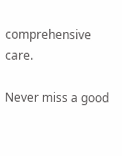comprehensive care.

Never miss a good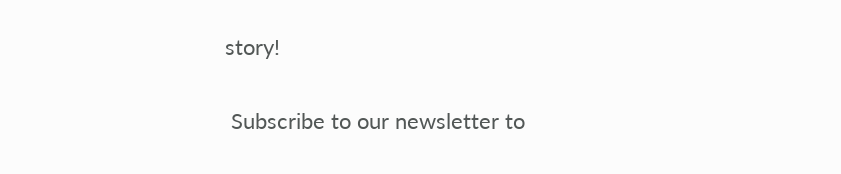story!

 Subscribe to our newsletter to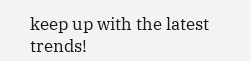keep up with the latest trends!